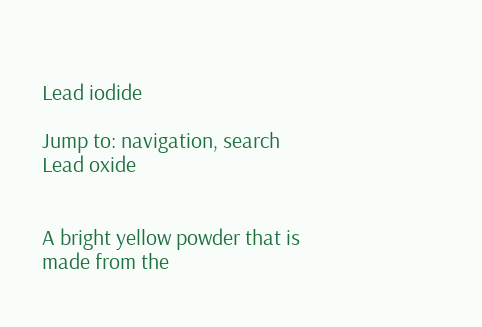Lead iodide

Jump to: navigation, search
Lead oxide


A bright yellow powder that is made from the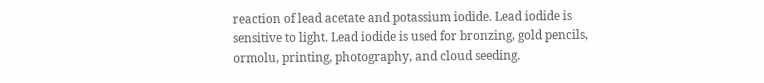reaction of lead acetate and potassium iodide. Lead iodide is sensitive to light. Lead iodide is used for bronzing, gold pencils, ormolu, printing, photography, and cloud seeding.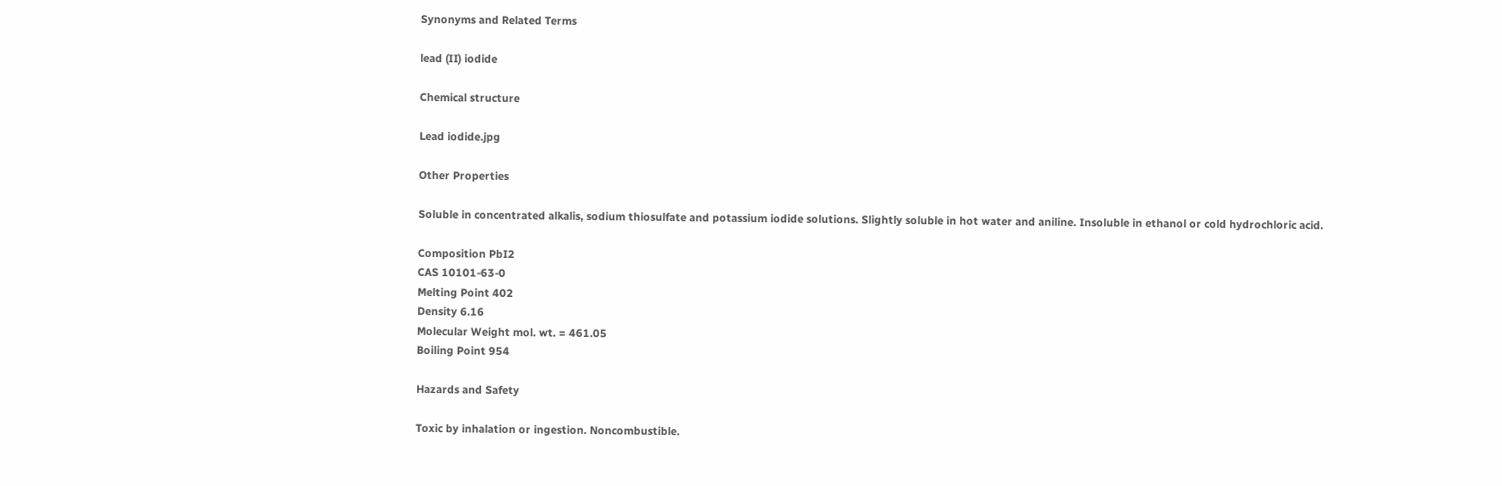Synonyms and Related Terms

lead (II) iodide

Chemical structure

Lead iodide.jpg

Other Properties

Soluble in concentrated alkalis, sodium thiosulfate and potassium iodide solutions. Slightly soluble in hot water and aniline. Insoluble in ethanol or cold hydrochloric acid.

Composition PbI2
CAS 10101-63-0
Melting Point 402
Density 6.16
Molecular Weight mol. wt. = 461.05
Boiling Point 954

Hazards and Safety

Toxic by inhalation or ingestion. Noncombustible.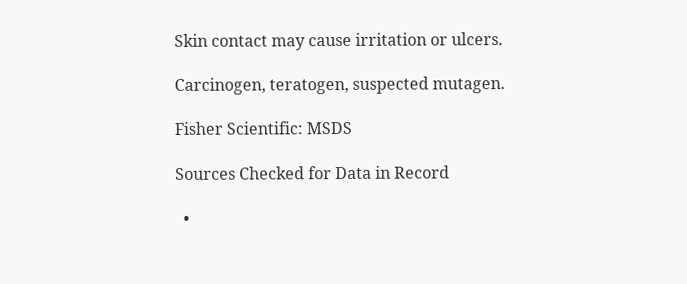Skin contact may cause irritation or ulcers.

Carcinogen, teratogen, suspected mutagen.

Fisher Scientific: MSDS

Sources Checked for Data in Record

  •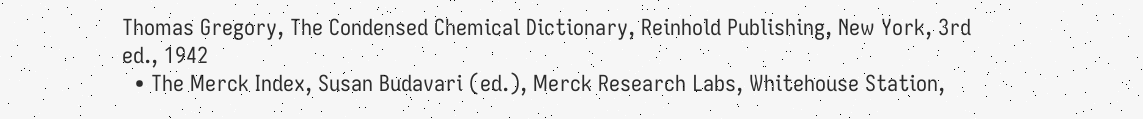Thomas Gregory, The Condensed Chemical Dictionary, Reinhold Publishing, New York, 3rd ed., 1942
  • The Merck Index, Susan Budavari (ed.), Merck Research Labs, Whitehouse Station,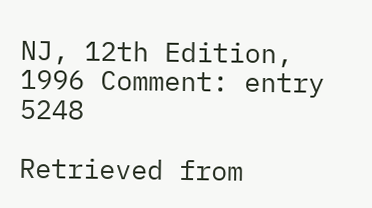NJ, 12th Edition, 1996 Comment: entry 5248

Retrieved from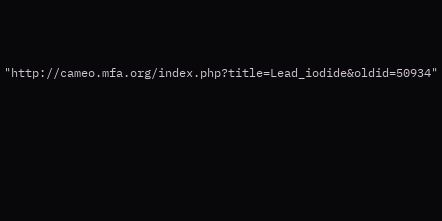"http://cameo.mfa.org/index.php?title=Lead_iodide&oldid=50934"